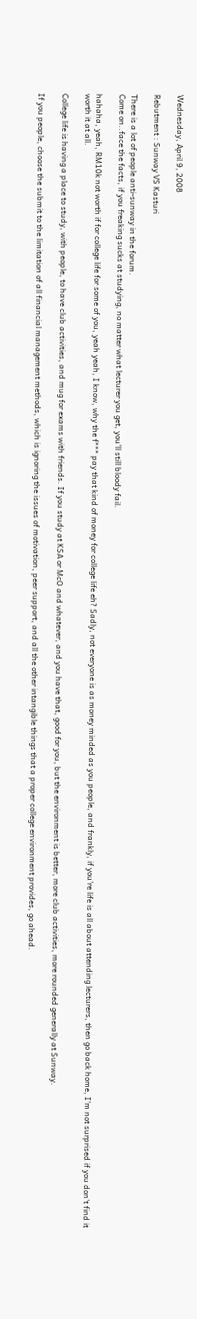Wednesday, April 9, 2008

Rebutment : Sunway VS Kasturi

There is a lot of people anti-sunway in the forum.
Come on..face the facts, if you freaking sucks at studying, no matter what lecturer you get, you'll still bloody fail.

hahaha, yeah, RM10k not worth if for college life for some of you, yeah yeah, I know, why the f*** pay that kind of money for college life eh? Sadly, not everyone is as money minded as you people, and frankly, if you're life is all about attending lecturers, then go back home, I'm not surprised if you don't find it worth it at all.

College life is having a place to study, with people, to have club activities, and mug for exams with friends. If you study at KSA or McO and whatever, and you have that, good for you, but the environment is better, more club activities, more rounded generally at Sunway.

If you people, choose the submit to the limitation of all financial management methods, which is ignoring the issues of motivation, peer support, and all the other intangible things that a proper college environment provides, go ahead.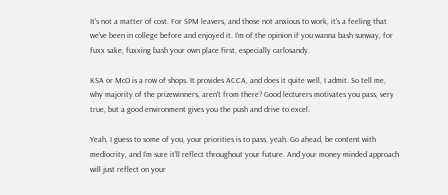It's not a matter of cost. For SPM leavers, and those not anxious to work, it's a feeling that we've been in college before and enjoyed it. I'm of the opinion if you wanna bash sunway, for fuxx sake, fuxxing bash your own place first, especially carlosandy.

KSA or McO is a row of shops. It provides ACCA, and does it quite well, I admit. So tell me, why majority of the prizewinners, aren't from there? Good lecturers motivates you pass, very true, but a good environment gives you the push and drive to excel.

Yeah, I guess to some of you, your priorities is to pass, yeah. Go ahead, be content with mediocrity, and I'm sure it'll reflect throughout your future. And your money minded approach will just reflect on your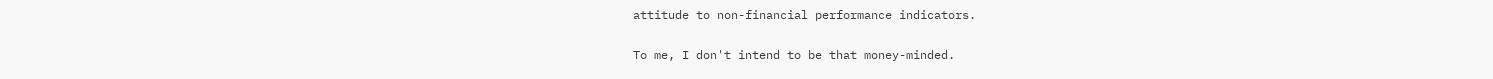attitude to non-financial performance indicators.

To me, I don't intend to be that money-minded.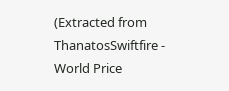(Extracted from ThanatosSwiftfire - World Price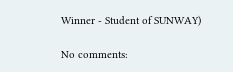Winner - Student of SUNWAY)

No comments: